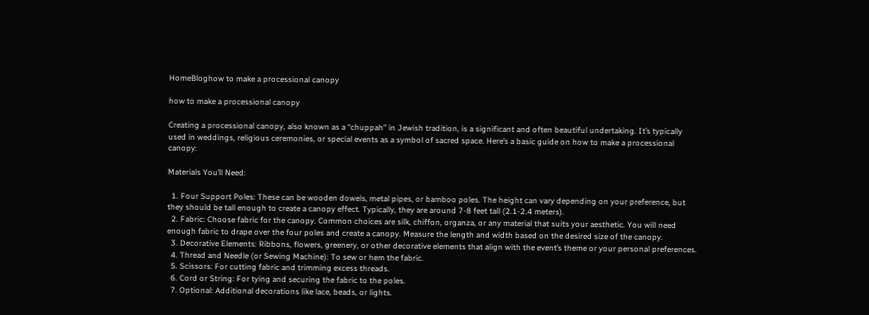HomeBloghow to make a processional canopy

how to make a processional canopy

Creating a processional canopy, also known as a “chuppah” in Jewish tradition, is a significant and often beautiful undertaking. It’s typically used in weddings, religious ceremonies, or special events as a symbol of sacred space. Here’s a basic guide on how to make a processional canopy:

Materials You’ll Need:

  1. Four Support Poles: These can be wooden dowels, metal pipes, or bamboo poles. The height can vary depending on your preference, but they should be tall enough to create a canopy effect. Typically, they are around 7-8 feet tall (2.1-2.4 meters).
  2. Fabric: Choose fabric for the canopy. Common choices are silk, chiffon, organza, or any material that suits your aesthetic. You will need enough fabric to drape over the four poles and create a canopy. Measure the length and width based on the desired size of the canopy.
  3. Decorative Elements: Ribbons, flowers, greenery, or other decorative elements that align with the event’s theme or your personal preferences.
  4. Thread and Needle (or Sewing Machine): To sew or hem the fabric.
  5. Scissors: For cutting fabric and trimming excess threads.
  6. Cord or String: For tying and securing the fabric to the poles.
  7. Optional: Additional decorations like lace, beads, or lights.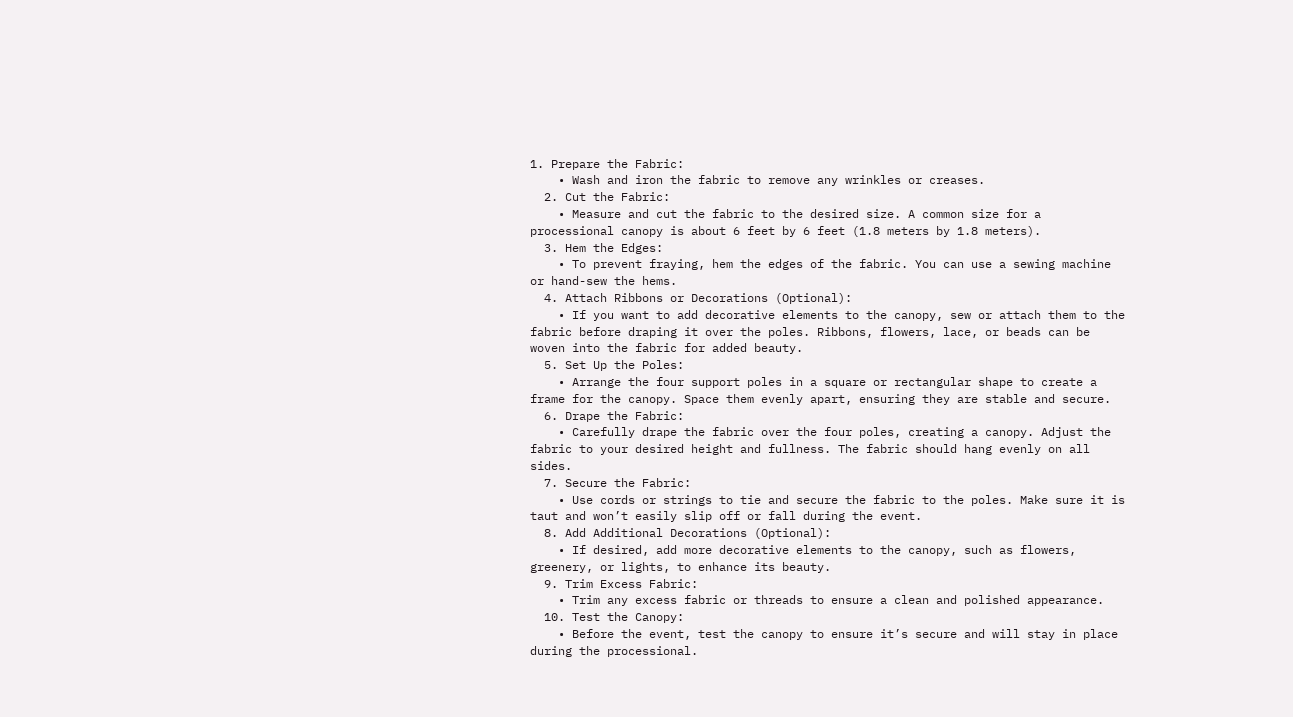1. Prepare the Fabric:
    • Wash and iron the fabric to remove any wrinkles or creases.
  2. Cut the Fabric:
    • Measure and cut the fabric to the desired size. A common size for a processional canopy is about 6 feet by 6 feet (1.8 meters by 1.8 meters).
  3. Hem the Edges:
    • To prevent fraying, hem the edges of the fabric. You can use a sewing machine or hand-sew the hems.
  4. Attach Ribbons or Decorations (Optional):
    • If you want to add decorative elements to the canopy, sew or attach them to the fabric before draping it over the poles. Ribbons, flowers, lace, or beads can be woven into the fabric for added beauty.
  5. Set Up the Poles:
    • Arrange the four support poles in a square or rectangular shape to create a frame for the canopy. Space them evenly apart, ensuring they are stable and secure.
  6. Drape the Fabric:
    • Carefully drape the fabric over the four poles, creating a canopy. Adjust the fabric to your desired height and fullness. The fabric should hang evenly on all sides.
  7. Secure the Fabric:
    • Use cords or strings to tie and secure the fabric to the poles. Make sure it is taut and won’t easily slip off or fall during the event.
  8. Add Additional Decorations (Optional):
    • If desired, add more decorative elements to the canopy, such as flowers, greenery, or lights, to enhance its beauty.
  9. Trim Excess Fabric:
    • Trim any excess fabric or threads to ensure a clean and polished appearance.
  10. Test the Canopy:
    • Before the event, test the canopy to ensure it’s secure and will stay in place during the processional.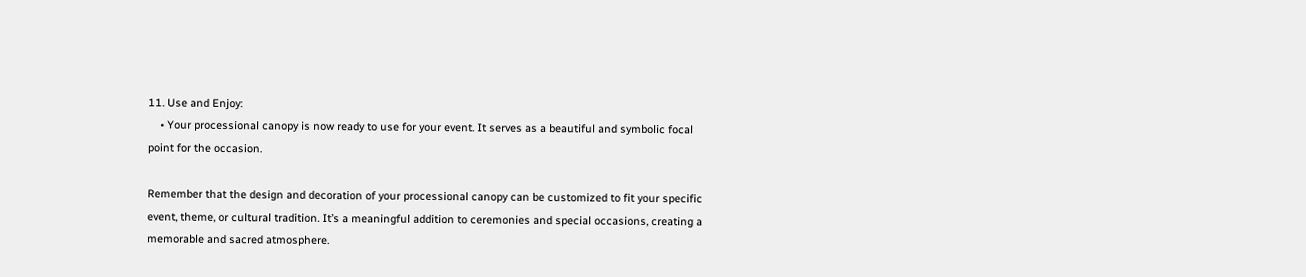11. Use and Enjoy:
    • Your processional canopy is now ready to use for your event. It serves as a beautiful and symbolic focal point for the occasion.

Remember that the design and decoration of your processional canopy can be customized to fit your specific event, theme, or cultural tradition. It’s a meaningful addition to ceremonies and special occasions, creating a memorable and sacred atmosphere.